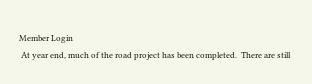Member Login
 At year end, much of the road project has been completed.  There are still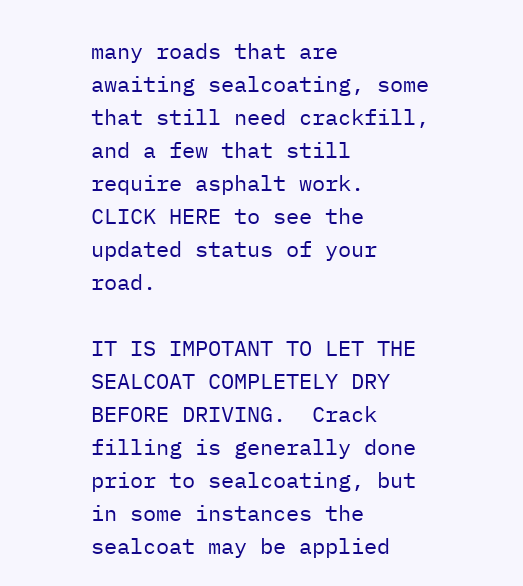many roads that are awaiting sealcoating, some that still need crackfill, and a few that still require asphalt work.  CLICK HERE to see the updated status of your road.

IT IS IMPOTANT TO LET THE SEALCOAT COMPLETELY DRY BEFORE DRIVING.  Crack filling is generally done prior to sealcoating, but in some instances the sealcoat may be applied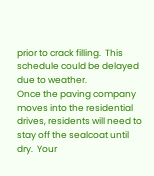prior to crack filling.  This schedule could be delayed due to weather.
Once the paving company moves into the residential drives, residents will need to stay off the sealcoat until dry.  Your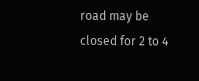road may be closed for 2 to 4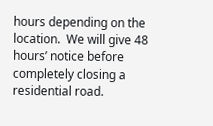hours depending on the location.  We will give 48 hours’ notice before completely closing a residential road.